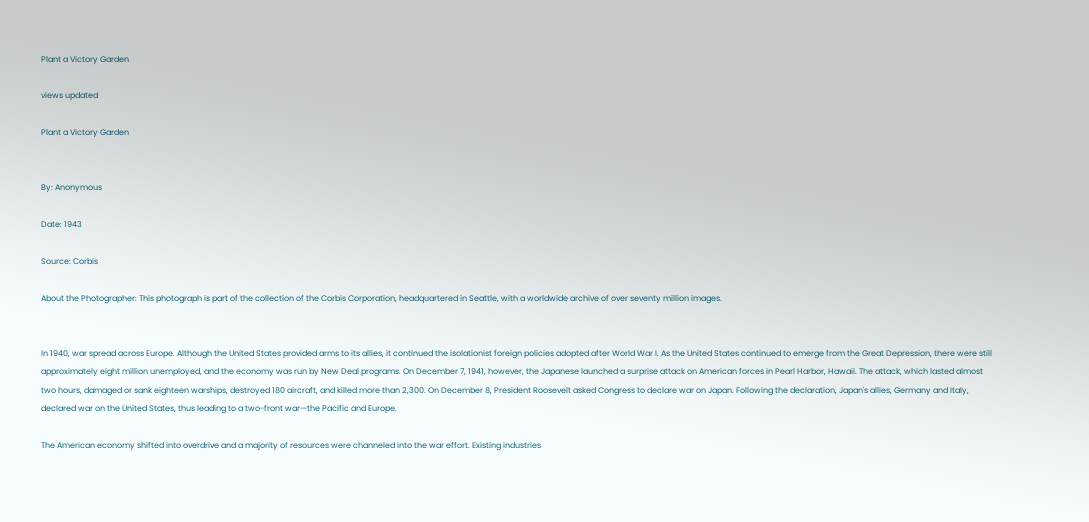Plant a Victory Garden

views updated

Plant a Victory Garden


By: Anonymous

Date: 1943

Source: Corbis

About the Photographer: This photograph is part of the collection of the Corbis Corporation, headquartered in Seattle, with a worldwide archive of over seventy million images.


In 1940, war spread across Europe. Although the United States provided arms to its allies, it continued the isolationist foreign policies adopted after World War I. As the United States continued to emerge from the Great Depression, there were still approximately eight million unemployed, and the economy was run by New Deal programs. On December 7, 1941, however, the Japanese launched a surprise attack on American forces in Pearl Harbor, Hawaii. The attack, which lasted almost two hours, damaged or sank eighteen warships, destroyed 180 aircraft, and killed more than 2,300. On December 8, President Roosevelt asked Congress to declare war on Japan. Following the declaration, Japan's allies, Germany and Italy, declared war on the United States, thus leading to a two-front war—the Pacific and Europe.

The American economy shifted into overdrive and a majority of resources were channeled into the war effort. Existing industries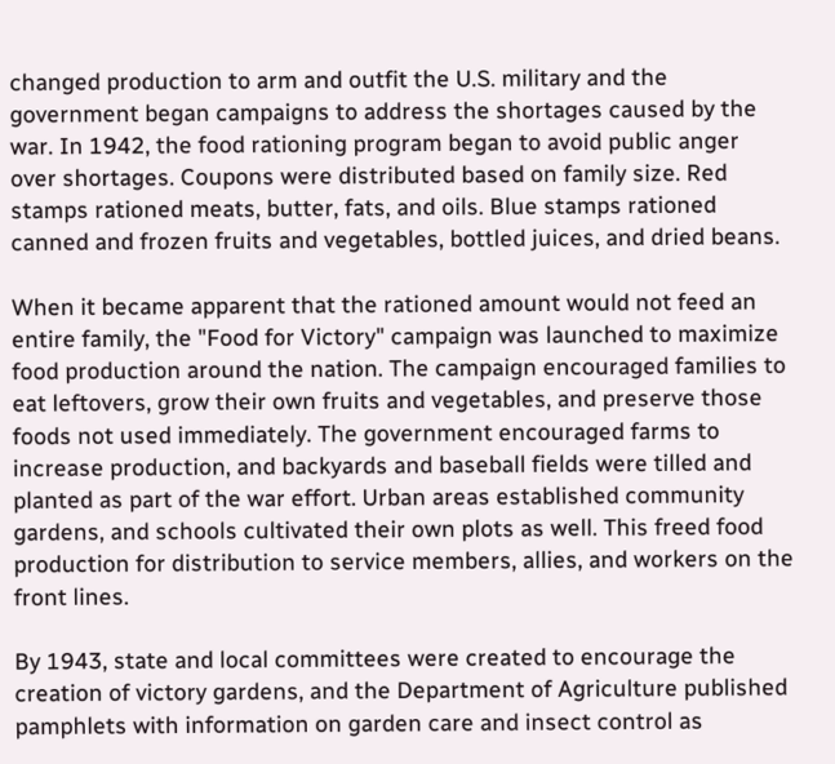changed production to arm and outfit the U.S. military and the government began campaigns to address the shortages caused by the war. In 1942, the food rationing program began to avoid public anger over shortages. Coupons were distributed based on family size. Red stamps rationed meats, butter, fats, and oils. Blue stamps rationed canned and frozen fruits and vegetables, bottled juices, and dried beans.

When it became apparent that the rationed amount would not feed an entire family, the "Food for Victory" campaign was launched to maximize food production around the nation. The campaign encouraged families to eat leftovers, grow their own fruits and vegetables, and preserve those foods not used immediately. The government encouraged farms to increase production, and backyards and baseball fields were tilled and planted as part of the war effort. Urban areas established community gardens, and schools cultivated their own plots as well. This freed food production for distribution to service members, allies, and workers on the front lines.

By 1943, state and local committees were created to encourage the creation of victory gardens, and the Department of Agriculture published pamphlets with information on garden care and insect control as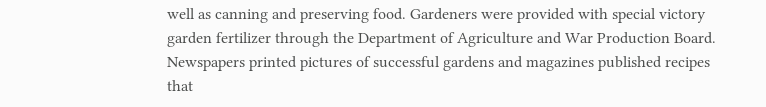well as canning and preserving food. Gardeners were provided with special victory garden fertilizer through the Department of Agriculture and War Production Board. Newspapers printed pictures of successful gardens and magazines published recipes that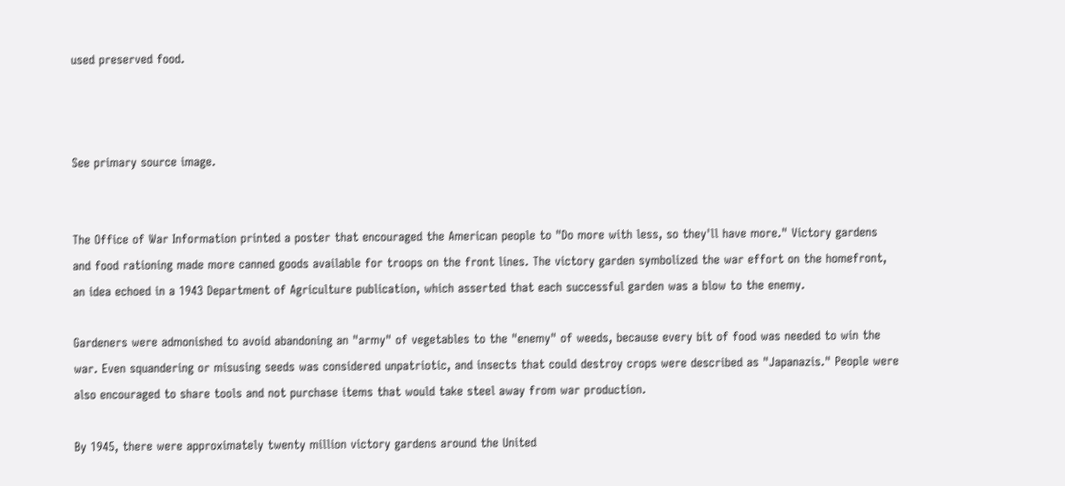used preserved food.



See primary source image.


The Office of War Information printed a poster that encouraged the American people to "Do more with less, so they'll have more." Victory gardens and food rationing made more canned goods available for troops on the front lines. The victory garden symbolized the war effort on the homefront, an idea echoed in a 1943 Department of Agriculture publication, which asserted that each successful garden was a blow to the enemy.

Gardeners were admonished to avoid abandoning an "army" of vegetables to the "enemy" of weeds, because every bit of food was needed to win the war. Even squandering or misusing seeds was considered unpatriotic, and insects that could destroy crops were described as "Japanazis." People were also encouraged to share tools and not purchase items that would take steel away from war production.

By 1945, there were approximately twenty million victory gardens around the United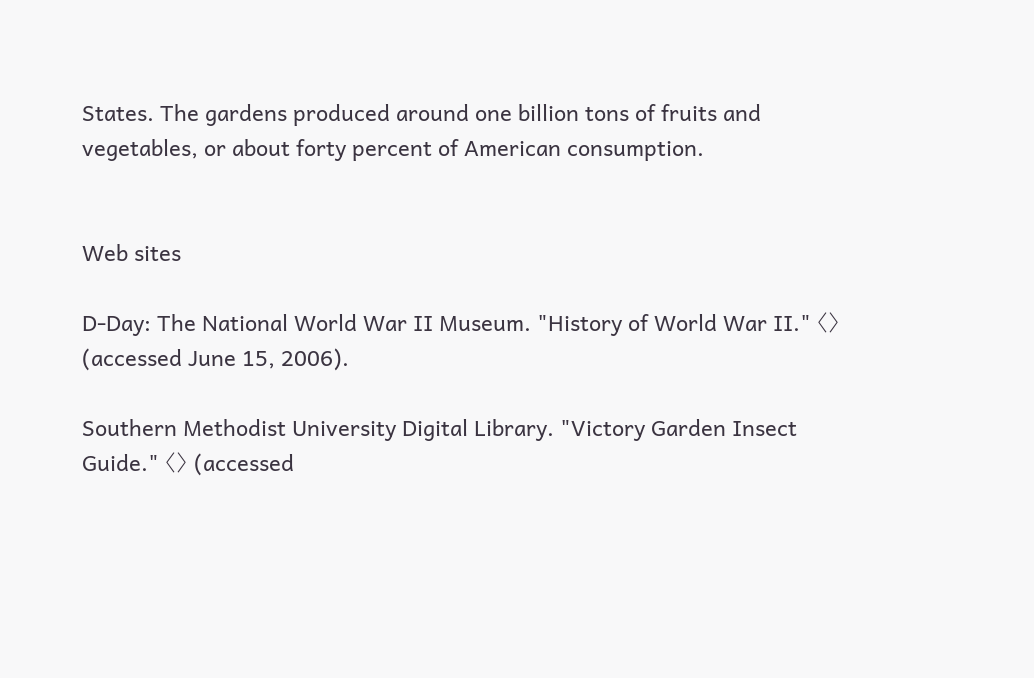States. The gardens produced around one billion tons of fruits and vegetables, or about forty percent of American consumption.


Web sites

D-Day: The National World War II Museum. "History of World War II." 〈〉 (accessed June 15, 2006).

Southern Methodist University Digital Library. "Victory Garden Insect Guide." 〈〉 (accessed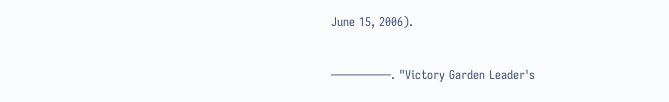June 15, 2006).

―――――. "Victory Garden Leader's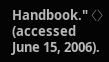Handbook." 〈〉 (accessed June 15, 2006).